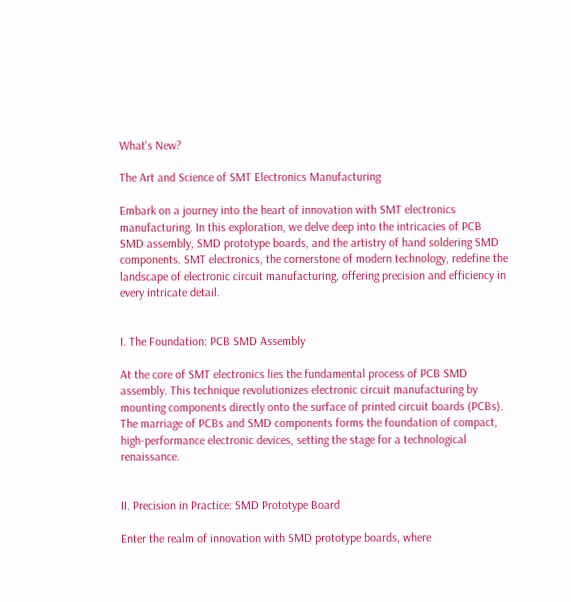What's New?

The Art and Science of SMT Electronics Manufacturing

Embark on a journey into the heart of innovation with SMT electronics manufacturing. In this exploration, we delve deep into the intricacies of PCB SMD assembly, SMD prototype boards, and the artistry of hand soldering SMD components. SMT electronics, the cornerstone of modern technology, redefine the landscape of electronic circuit manufacturing, offering precision and efficiency in every intricate detail.


I. The Foundation: PCB SMD Assembly

At the core of SMT electronics lies the fundamental process of PCB SMD assembly. This technique revolutionizes electronic circuit manufacturing by mounting components directly onto the surface of printed circuit boards (PCBs). The marriage of PCBs and SMD components forms the foundation of compact, high-performance electronic devices, setting the stage for a technological renaissance.


II. Precision in Practice: SMD Prototype Board

Enter the realm of innovation with SMD prototype boards, where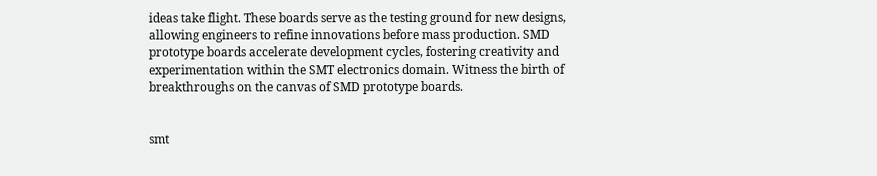ideas take flight. These boards serve as the testing ground for new designs, allowing engineers to refine innovations before mass production. SMD prototype boards accelerate development cycles, fostering creativity and experimentation within the SMT electronics domain. Witness the birth of breakthroughs on the canvas of SMD prototype boards.


smt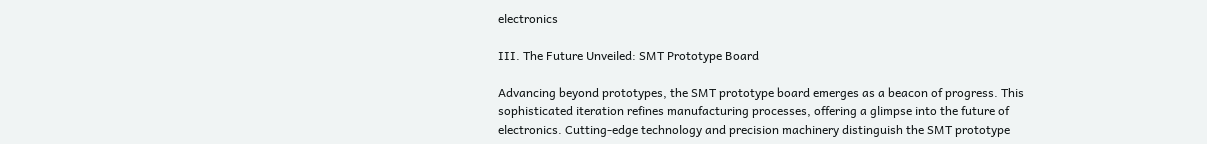electronics

III. The Future Unveiled: SMT Prototype Board

Advancing beyond prototypes, the SMT prototype board emerges as a beacon of progress. This sophisticated iteration refines manufacturing processes, offering a glimpse into the future of electronics. Cutting-edge technology and precision machinery distinguish the SMT prototype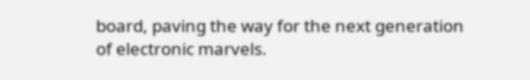board, paving the way for the next generation of electronic marvels.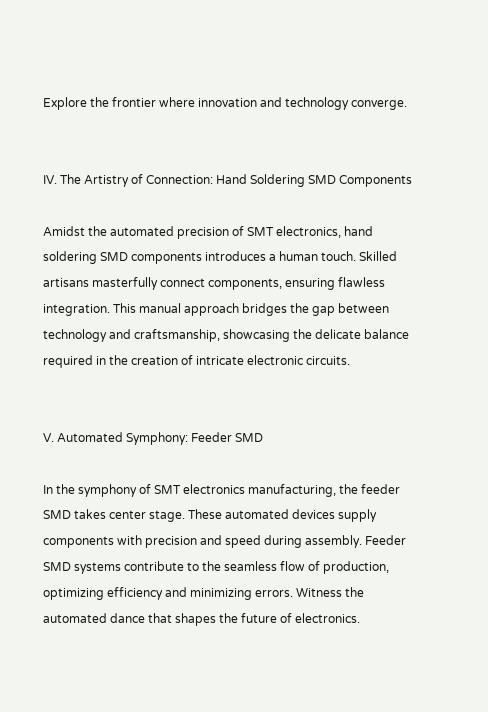Explore the frontier where innovation and technology converge.


IV. The Artistry of Connection: Hand Soldering SMD Components

Amidst the automated precision of SMT electronics, hand soldering SMD components introduces a human touch. Skilled artisans masterfully connect components, ensuring flawless integration. This manual approach bridges the gap between technology and craftsmanship, showcasing the delicate balance required in the creation of intricate electronic circuits.


V. Automated Symphony: Feeder SMD

In the symphony of SMT electronics manufacturing, the feeder SMD takes center stage. These automated devices supply components with precision and speed during assembly. Feeder SMD systems contribute to the seamless flow of production, optimizing efficiency and minimizing errors. Witness the automated dance that shapes the future of electronics.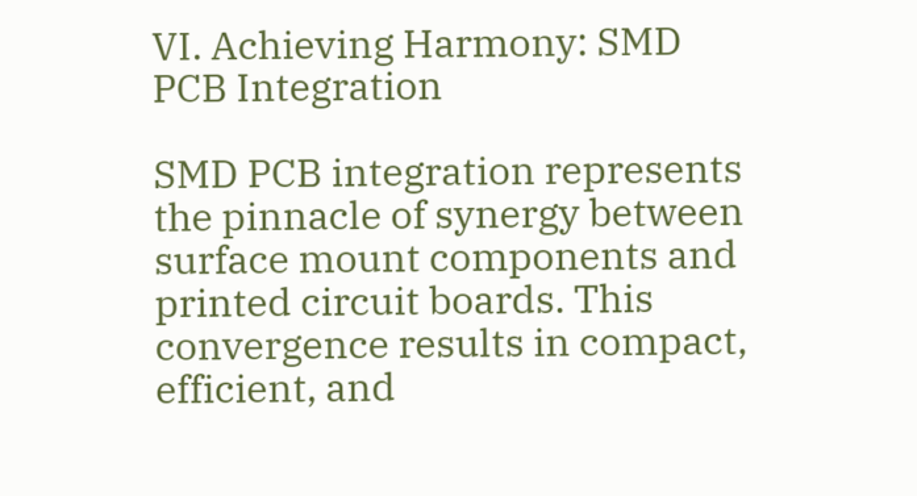VI. Achieving Harmony: SMD PCB Integration

SMD PCB integration represents the pinnacle of synergy between surface mount components and printed circuit boards. This convergence results in compact, efficient, and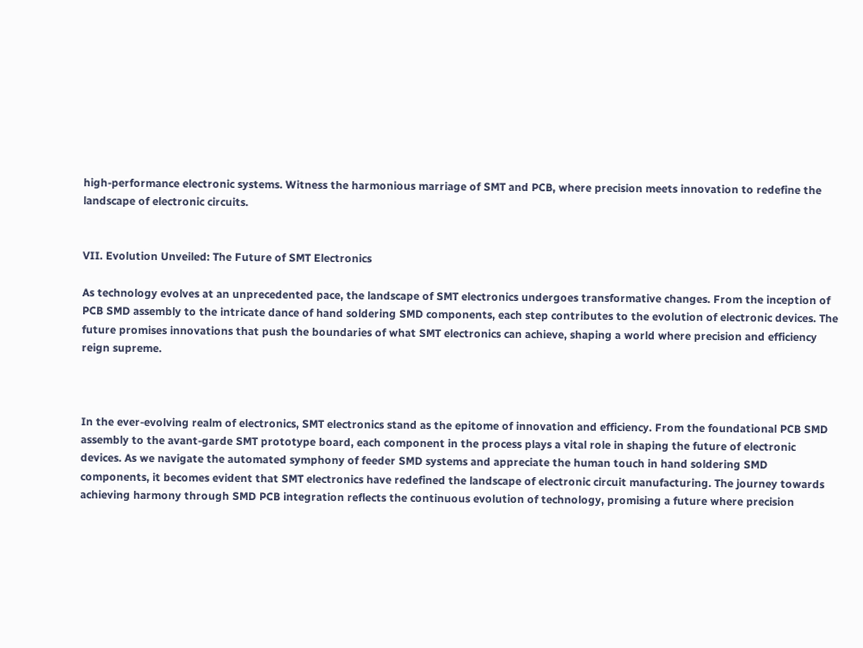high-performance electronic systems. Witness the harmonious marriage of SMT and PCB, where precision meets innovation to redefine the landscape of electronic circuits.


VII. Evolution Unveiled: The Future of SMT Electronics

As technology evolves at an unprecedented pace, the landscape of SMT electronics undergoes transformative changes. From the inception of PCB SMD assembly to the intricate dance of hand soldering SMD components, each step contributes to the evolution of electronic devices. The future promises innovations that push the boundaries of what SMT electronics can achieve, shaping a world where precision and efficiency reign supreme.



In the ever-evolving realm of electronics, SMT electronics stand as the epitome of innovation and efficiency. From the foundational PCB SMD assembly to the avant-garde SMT prototype board, each component in the process plays a vital role in shaping the future of electronic devices. As we navigate the automated symphony of feeder SMD systems and appreciate the human touch in hand soldering SMD components, it becomes evident that SMT electronics have redefined the landscape of electronic circuit manufacturing. The journey towards achieving harmony through SMD PCB integration reflects the continuous evolution of technology, promising a future where precision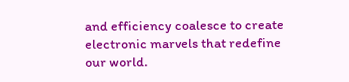and efficiency coalesce to create electronic marvels that redefine our world.